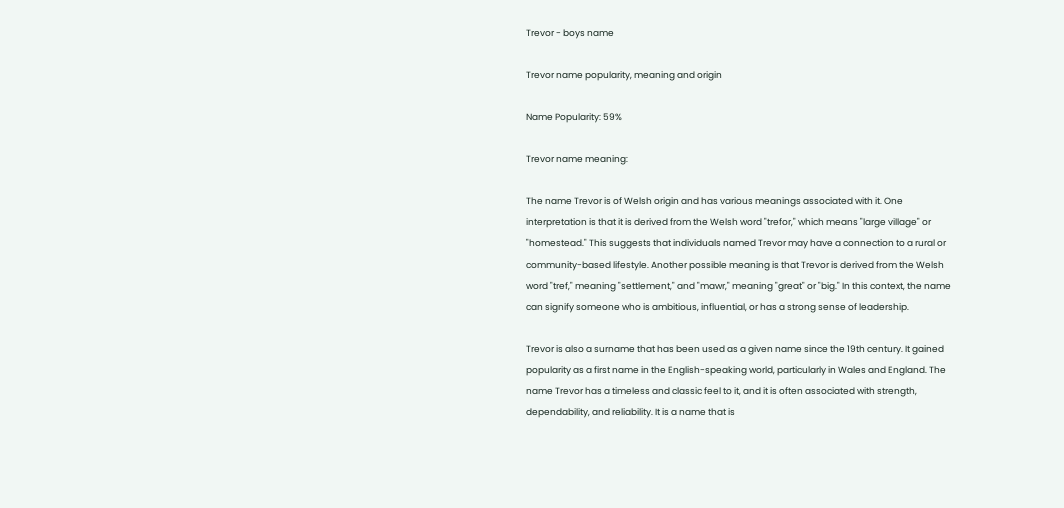Trevor - boys name

Trevor name popularity, meaning and origin

Name Popularity: 59%

Trevor name meaning:

The name Trevor is of Welsh origin and has various meanings associated with it. One interpretation is that it is derived from the Welsh word "trefor," which means "large village" or "homestead." This suggests that individuals named Trevor may have a connection to a rural or community-based lifestyle. Another possible meaning is that Trevor is derived from the Welsh word "tref," meaning "settlement," and "mawr," meaning "great" or "big." In this context, the name can signify someone who is ambitious, influential, or has a strong sense of leadership.

Trevor is also a surname that has been used as a given name since the 19th century. It gained popularity as a first name in the English-speaking world, particularly in Wales and England. The name Trevor has a timeless and classic feel to it, and it is often associated with strength, dependability, and reliability. It is a name that is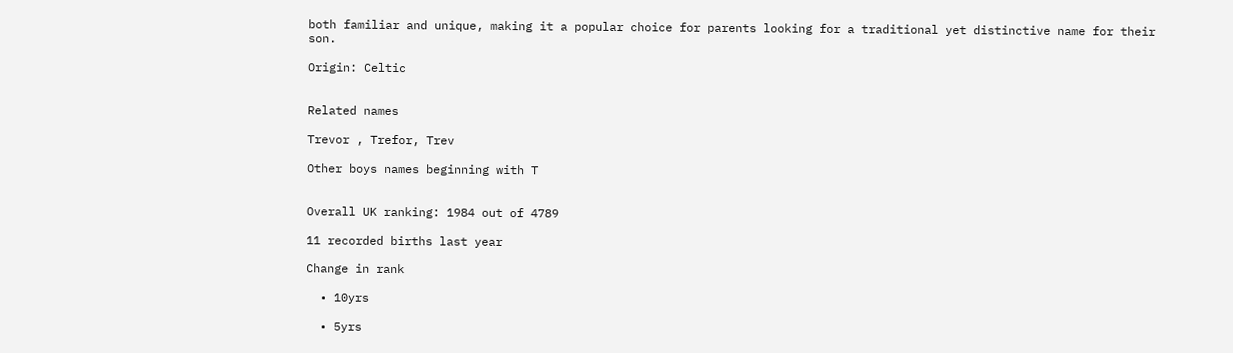both familiar and unique, making it a popular choice for parents looking for a traditional yet distinctive name for their son.

Origin: Celtic


Related names

Trevor , Trefor, Trev

Other boys names beginning with T


Overall UK ranking: 1984 out of 4789

11 recorded births last year

Change in rank

  • 10yrs

  • 5yrs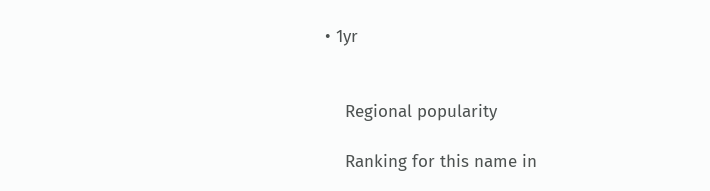• 1yr


    Regional popularity

    Ranking for this name in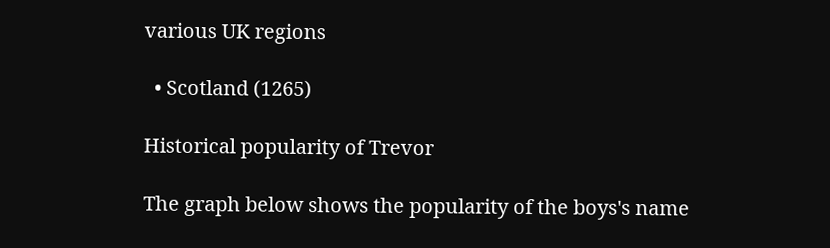various UK regions

  • Scotland (1265)

Historical popularity of Trevor

The graph below shows the popularity of the boys's name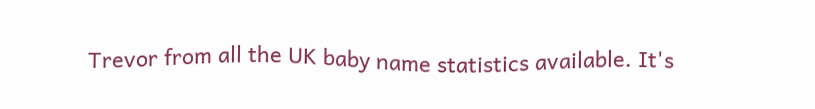Trevor from all the UK baby name statistics available. It's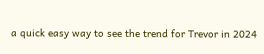a quick easy way to see the trend for Trevor in 2024